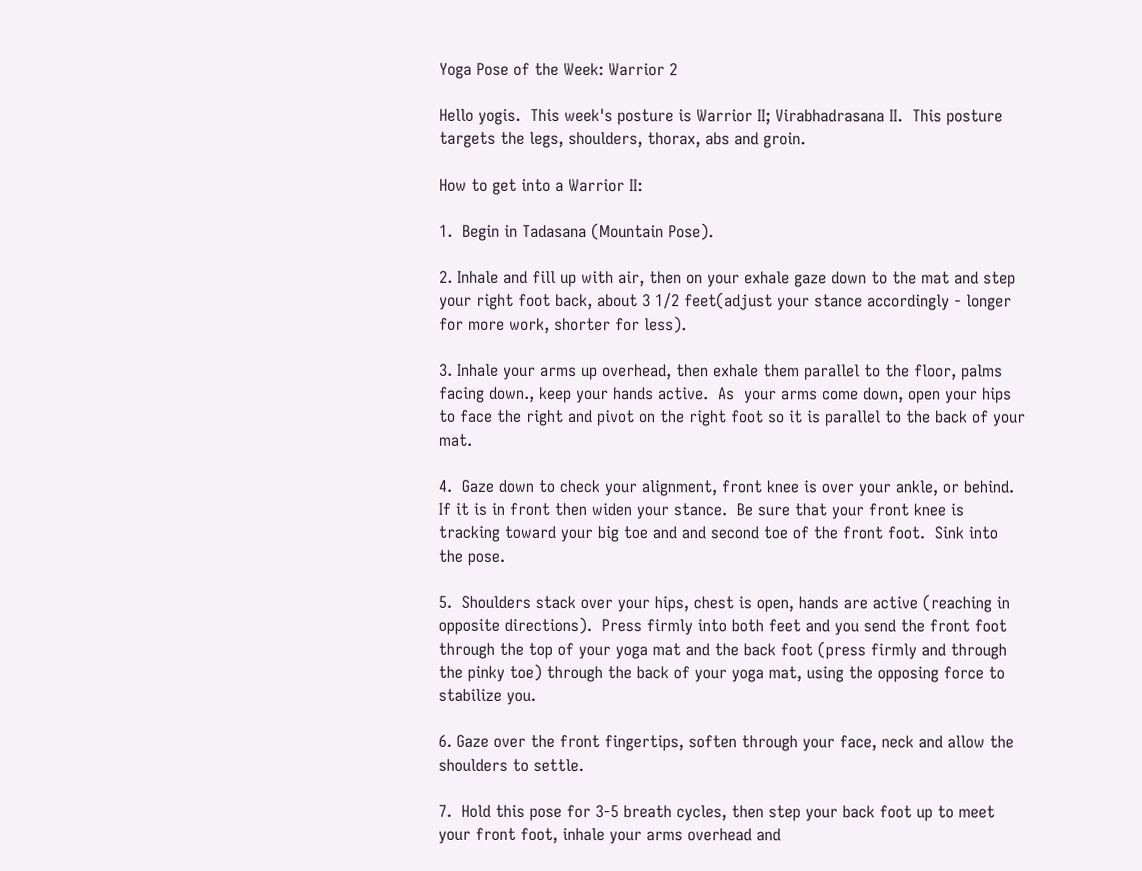Yoga Pose of the Week: Warrior 2

Hello yogis.  This week's posture is Warrior II; Virabhadrasana II.  This posture targets the legs, shoulders, thorax, abs and groin.

How to get into a Warrior II:

1.  Begin in Tadasana (Mountain Pose).

2. Inhale and fill up with air, then on your exhale gaze down to the mat and step your right foot back, about 3 1/2 feet(adjust your stance accordingly - longer for more work, shorter for less).

3. Inhale your arms up overhead, then exhale them parallel to the floor, palms facing down., keep your hands active.  As  your arms come down, open your hips to face the right and pivot on the right foot so it is parallel to the back of your mat.

4.  Gaze down to check your alignment, front knee is over your ankle, or behind.  If it is in front then widen your stance.  Be sure that your front knee is tracking toward your big toe and and second toe of the front foot.  Sink into the pose.

5.  Shoulders stack over your hips, chest is open, hands are active (reaching in opposite directions).  Press firmly into both feet and you send the front foot through the top of your yoga mat and the back foot (press firmly and through the pinky toe) through the back of your yoga mat, using the opposing force to stabilize you.

6. Gaze over the front fingertips, soften through your face, neck and allow the shoulders to settle.

7.  Hold this pose for 3-5 breath cycles, then step your back foot up to meet your front foot, inhale your arms overhead and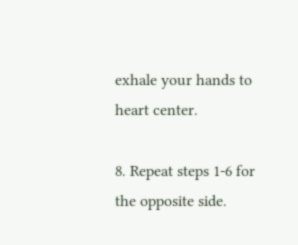exhale your hands to heart center.

8. Repeat steps 1-6 for the opposite side.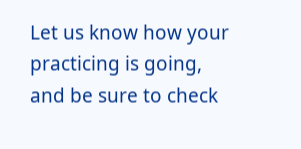Let us know how your practicing is going, and be sure to check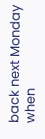back next Monday when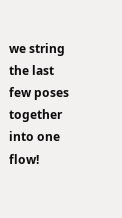we string the last few poses together into one flow!